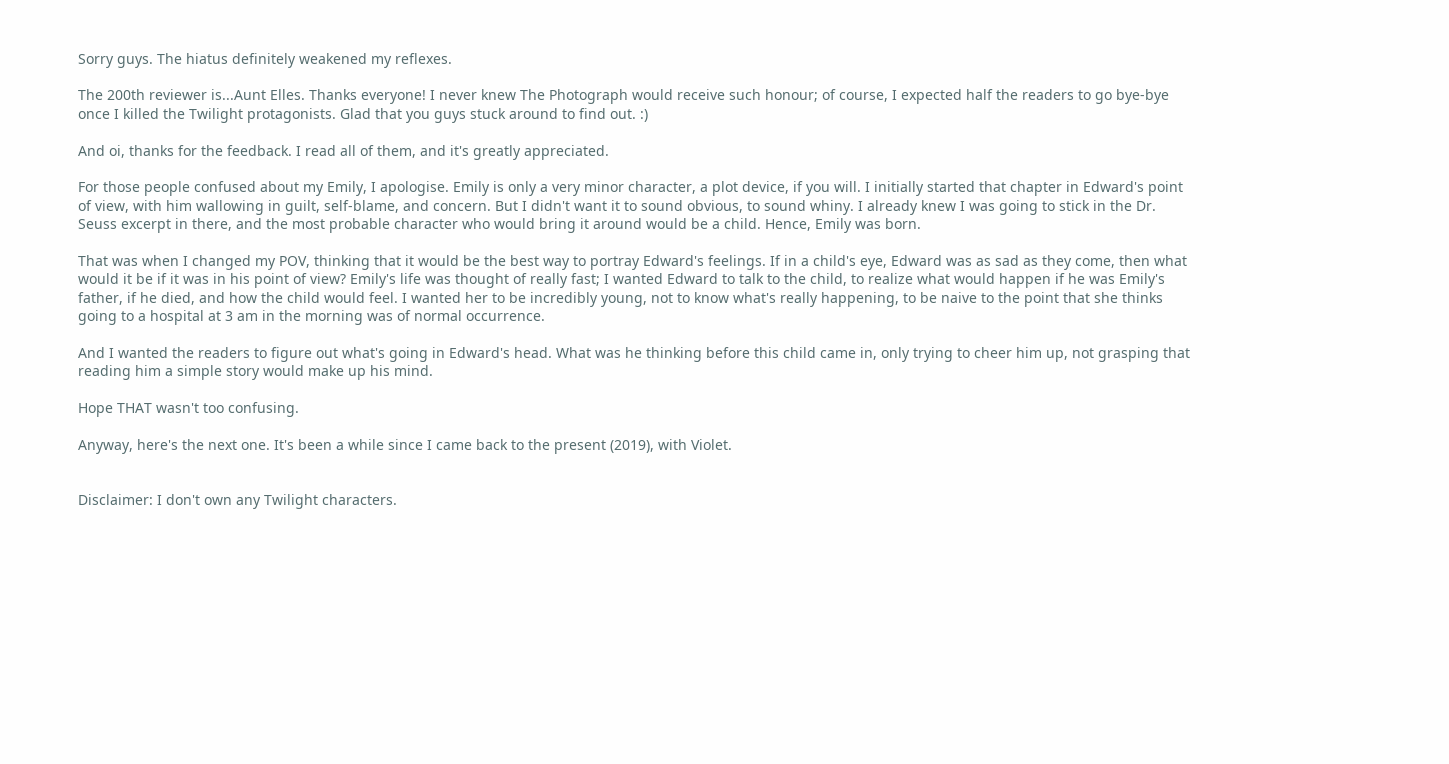Sorry guys. The hiatus definitely weakened my reflexes.

The 200th reviewer is...Aunt Elles. Thanks everyone! I never knew The Photograph would receive such honour; of course, I expected half the readers to go bye-bye once I killed the Twilight protagonists. Glad that you guys stuck around to find out. :)

And oi, thanks for the feedback. I read all of them, and it's greatly appreciated.

For those people confused about my Emily, I apologise. Emily is only a very minor character, a plot device, if you will. I initially started that chapter in Edward's point of view, with him wallowing in guilt, self-blame, and concern. But I didn't want it to sound obvious, to sound whiny. I already knew I was going to stick in the Dr. Seuss excerpt in there, and the most probable character who would bring it around would be a child. Hence, Emily was born.

That was when I changed my POV, thinking that it would be the best way to portray Edward's feelings. If in a child's eye, Edward was as sad as they come, then what would it be if it was in his point of view? Emily's life was thought of really fast; I wanted Edward to talk to the child, to realize what would happen if he was Emily's father, if he died, and how the child would feel. I wanted her to be incredibly young, not to know what's really happening, to be naive to the point that she thinks going to a hospital at 3 am in the morning was of normal occurrence.

And I wanted the readers to figure out what's going in Edward's head. What was he thinking before this child came in, only trying to cheer him up, not grasping that reading him a simple story would make up his mind.

Hope THAT wasn't too confusing.

Anyway, here's the next one. It's been a while since I came back to the present (2019), with Violet.


Disclaimer: I don't own any Twilight characters.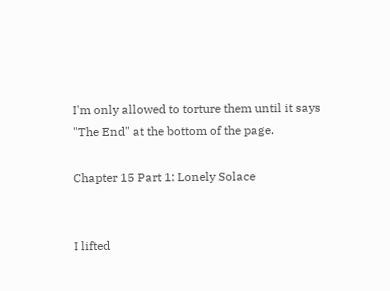I'm only allowed to torture them until it says "The End" at the bottom of the page.

Chapter 15 Part 1: Lonely Solace


I lifted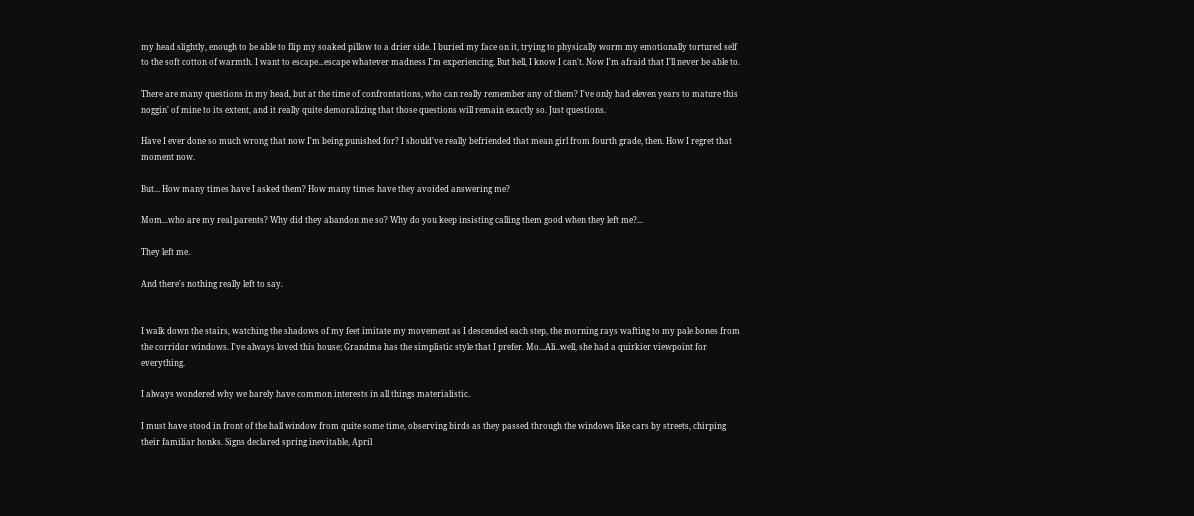my head slightly, enough to be able to flip my soaked pillow to a drier side. I buried my face on it, trying to physically worm my emotionally tortured self to the soft cotton of warmth. I want to escape...escape whatever madness I'm experiencing. But hell, I know I can't. Now I'm afraid that I'll never be able to.

There are many questions in my head, but at the time of confrontations, who can really remember any of them? I've only had eleven years to mature this noggin' of mine to its extent, and it really quite demoralizing that those questions will remain exactly so. Just questions.

Have I ever done so much wrong that now I'm being punished for? I should've really befriended that mean girl from fourth grade, then. How I regret that moment now.

But... How many times have I asked them? How many times have they avoided answering me?

Mom...who are my real parents? Why did they abandon me so? Why do you keep insisting calling them good when they left me?...

They left me.

And there's nothing really left to say.


I walk down the stairs, watching the shadows of my feet imitate my movement as I descended each step, the morning rays wafting to my pale bones from the corridor windows. I've always loved this house; Grandma has the simplistic style that I prefer. Mo...Ali..well, she had a quirkier viewpoint for everything.

I always wondered why we barely have common interests in all things materialistic.

I must have stood in front of the hall window from quite some time, observing birds as they passed through the windows like cars by streets, chirping their familiar honks. Signs declared spring inevitable, April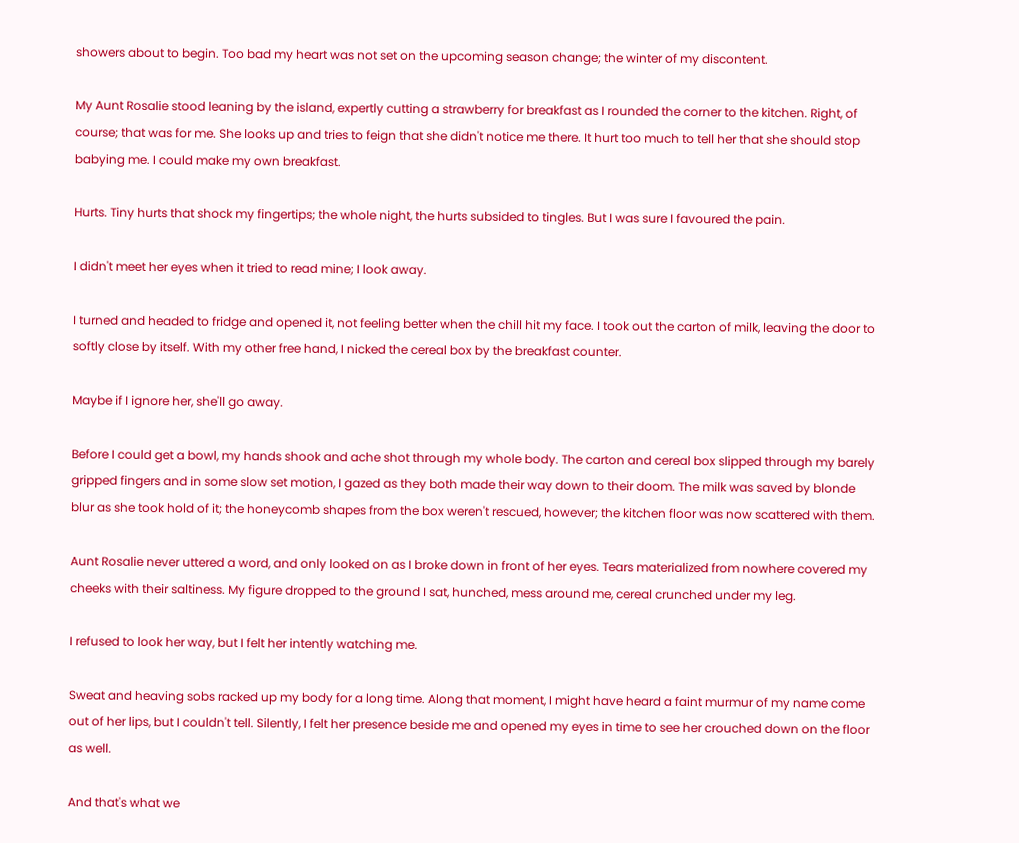showers about to begin. Too bad my heart was not set on the upcoming season change; the winter of my discontent.

My Aunt Rosalie stood leaning by the island, expertly cutting a strawberry for breakfast as I rounded the corner to the kitchen. Right, of course; that was for me. She looks up and tries to feign that she didn't notice me there. It hurt too much to tell her that she should stop babying me. I could make my own breakfast.

Hurts. Tiny hurts that shock my fingertips; the whole night, the hurts subsided to tingles. But I was sure I favoured the pain.

I didn't meet her eyes when it tried to read mine; I look away.

I turned and headed to fridge and opened it, not feeling better when the chill hit my face. I took out the carton of milk, leaving the door to softly close by itself. With my other free hand, I nicked the cereal box by the breakfast counter.

Maybe if I ignore her, she'll go away.

Before I could get a bowl, my hands shook and ache shot through my whole body. The carton and cereal box slipped through my barely gripped fingers and in some slow set motion, I gazed as they both made their way down to their doom. The milk was saved by blonde blur as she took hold of it; the honeycomb shapes from the box weren't rescued, however; the kitchen floor was now scattered with them.

Aunt Rosalie never uttered a word, and only looked on as I broke down in front of her eyes. Tears materialized from nowhere covered my cheeks with their saltiness. My figure dropped to the ground I sat, hunched, mess around me, cereal crunched under my leg.

I refused to look her way, but I felt her intently watching me.

Sweat and heaving sobs racked up my body for a long time. Along that moment, I might have heard a faint murmur of my name come out of her lips, but I couldn't tell. Silently, I felt her presence beside me and opened my eyes in time to see her crouched down on the floor as well.

And that's what we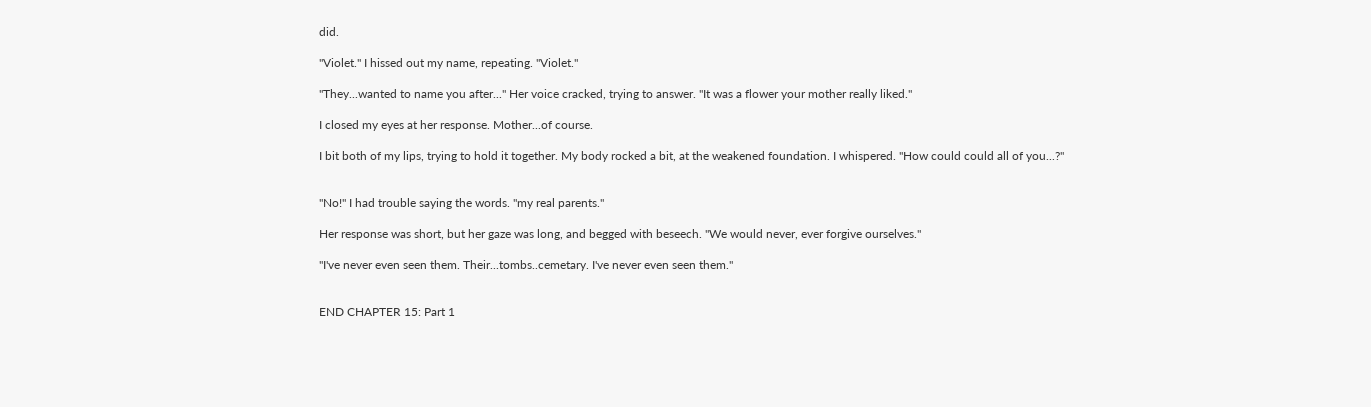did.

"Violet." I hissed out my name, repeating. "Violet."

"They...wanted to name you after..." Her voice cracked, trying to answer. "It was a flower your mother really liked."

I closed my eyes at her response. Mother...of course.

I bit both of my lips, trying to hold it together. My body rocked a bit, at the weakened foundation. I whispered. "How could could all of you...?"


"No!" I had trouble saying the words. "my real parents."

Her response was short, but her gaze was long, and begged with beseech. "We would never, ever forgive ourselves."

"I've never even seen them. Their...tombs..cemetary. I've never even seen them."


END CHAPTER 15: Part 1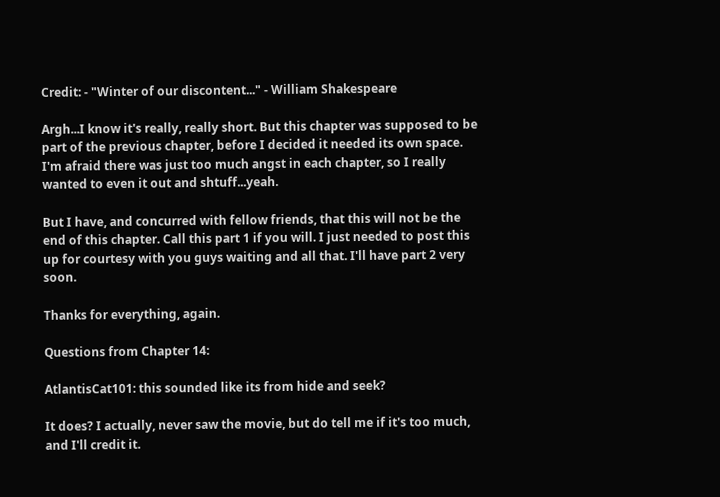Credit: - "Winter of our discontent..." - William Shakespeare

Argh...I know it's really, really short. But this chapter was supposed to be part of the previous chapter, before I decided it needed its own space. I'm afraid there was just too much angst in each chapter, so I really wanted to even it out and shtuff...yeah.

But I have, and concurred with fellow friends, that this will not be the end of this chapter. Call this part 1 if you will. I just needed to post this up for courtesy with you guys waiting and all that. I'll have part 2 very soon.

Thanks for everything, again.

Questions from Chapter 14:

AtlantisCat101: this sounded like its from hide and seek?

It does? I actually, never saw the movie, but do tell me if it's too much, and I'll credit it.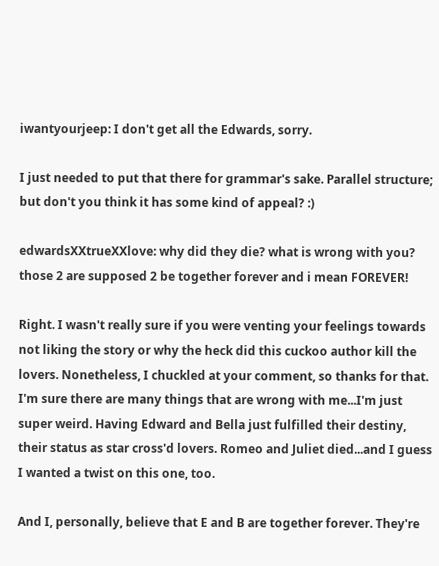iwantyourjeep: I don't get all the Edwards, sorry.

I just needed to put that there for grammar's sake. Parallel structure; but don't you think it has some kind of appeal? :)

edwardsXXtrueXXlove: why did they die? what is wrong with you? those 2 are supposed 2 be together forever and i mean FOREVER!

Right. I wasn't really sure if you were venting your feelings towards not liking the story or why the heck did this cuckoo author kill the lovers. Nonetheless, I chuckled at your comment, so thanks for that. I'm sure there are many things that are wrong with me...I'm just super weird. Having Edward and Bella just fulfilled their destiny, their status as star cross'd lovers. Romeo and Juliet died...and I guess I wanted a twist on this one, too.

And I, personally, believe that E and B are together forever. They're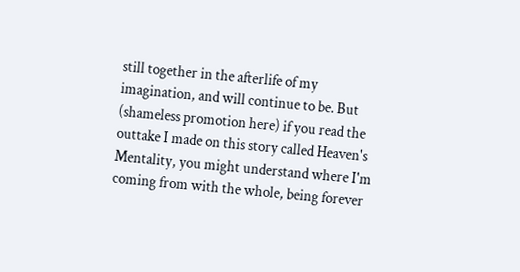still together in the afterlife of my imagination, and will continue to be. But (shameless promotion here) if you read the outtake I made on this story called Heaven's Mentality, you might understand where I'm coming from with the whole, being forever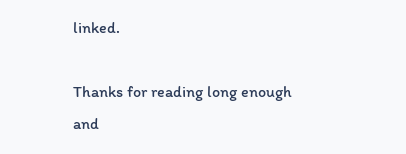linked.

Thanks for reading long enough and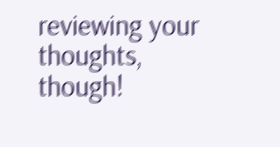reviewing your thoughts, though!